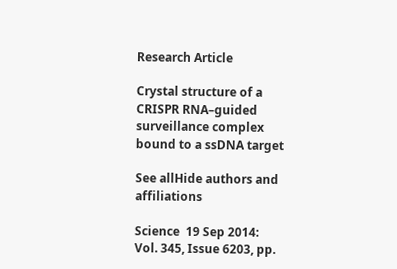Research Article

Crystal structure of a CRISPR RNA–guided surveillance complex bound to a ssDNA target

See allHide authors and affiliations

Science  19 Sep 2014:
Vol. 345, Issue 6203, pp.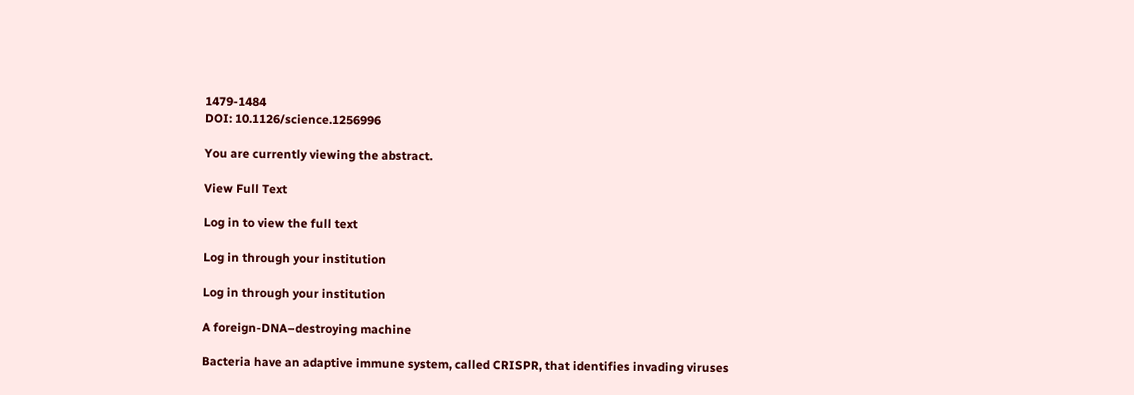1479-1484
DOI: 10.1126/science.1256996

You are currently viewing the abstract.

View Full Text

Log in to view the full text

Log in through your institution

Log in through your institution

A foreign-DNA–destroying machine

Bacteria have an adaptive immune system, called CRISPR, that identifies invading viruses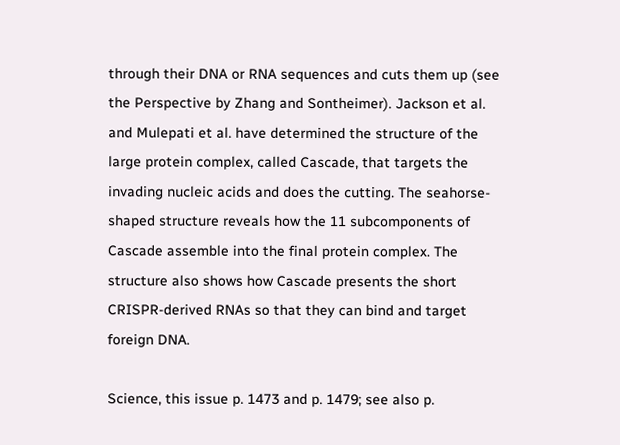through their DNA or RNA sequences and cuts them up (see the Perspective by Zhang and Sontheimer). Jackson et al. and Mulepati et al. have determined the structure of the large protein complex, called Cascade, that targets the invading nucleic acids and does the cutting. The seahorse-shaped structure reveals how the 11 subcomponents of Cascade assemble into the final protein complex. The structure also shows how Cascade presents the short CRISPR-derived RNAs so that they can bind and target foreign DNA.

Science, this issue p. 1473 and p. 1479; see also p.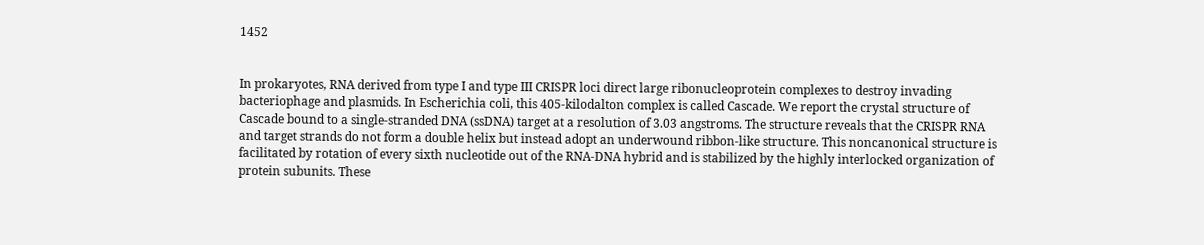1452


In prokaryotes, RNA derived from type I and type III CRISPR loci direct large ribonucleoprotein complexes to destroy invading bacteriophage and plasmids. In Escherichia coli, this 405-kilodalton complex is called Cascade. We report the crystal structure of Cascade bound to a single-stranded DNA (ssDNA) target at a resolution of 3.03 angstroms. The structure reveals that the CRISPR RNA and target strands do not form a double helix but instead adopt an underwound ribbon-like structure. This noncanonical structure is facilitated by rotation of every sixth nucleotide out of the RNA-DNA hybrid and is stabilized by the highly interlocked organization of protein subunits. These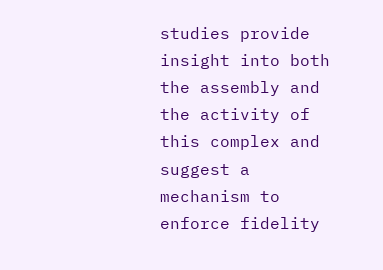studies provide insight into both the assembly and the activity of this complex and suggest a mechanism to enforce fidelity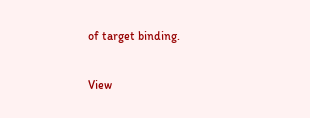of target binding.

View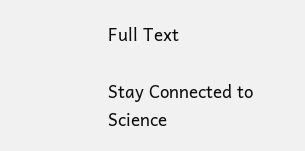Full Text

Stay Connected to Science